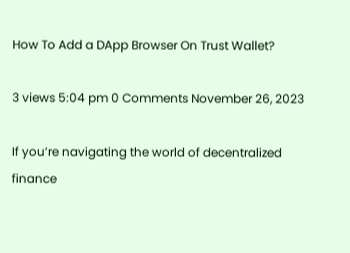How To Add a DApp Browser On Trust Wallet?

3 views 5:04 pm 0 Comments November 26, 2023

If you’re navigating the world of decentralized finance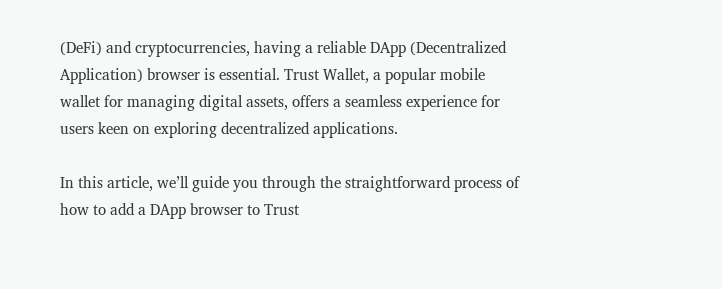(DeFi) and cryptocurrencies, having a reliable DApp (Decentralized Application) browser is essential. Trust Wallet, a popular mobile wallet for managing digital assets, offers a seamless experience for users keen on exploring decentralized applications.

In this article, we’ll guide you through the straightforward process of how to add a DApp browser to Trust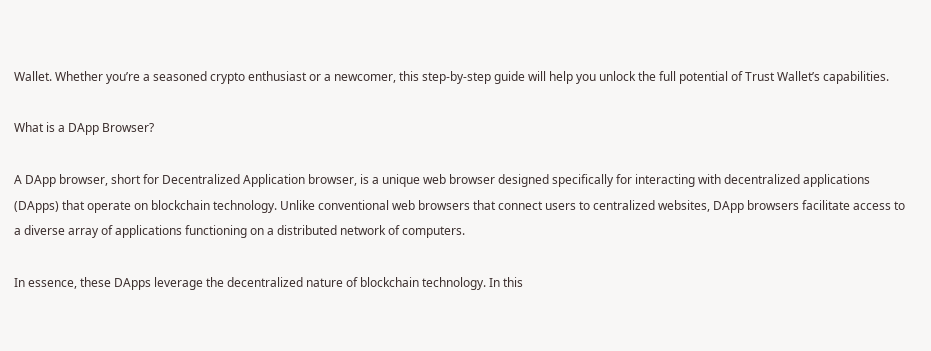Wallet. Whether you’re a seasoned crypto enthusiast or a newcomer, this step-by-step guide will help you unlock the full potential of Trust Wallet’s capabilities.

What is a DApp Browser?

A DApp browser, short for Decentralized Application browser, is a unique web browser designed specifically for interacting with decentralized applications (DApps) that operate on blockchain technology. Unlike conventional web browsers that connect users to centralized websites, DApp browsers facilitate access to a diverse array of applications functioning on a distributed network of computers.

In essence, these DApps leverage the decentralized nature of blockchain technology. In this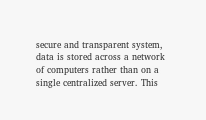secure and transparent system, data is stored across a network of computers rather than on a single centralized server. This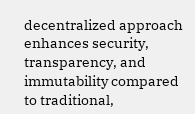decentralized approach enhances security, transparency, and immutability compared to traditional,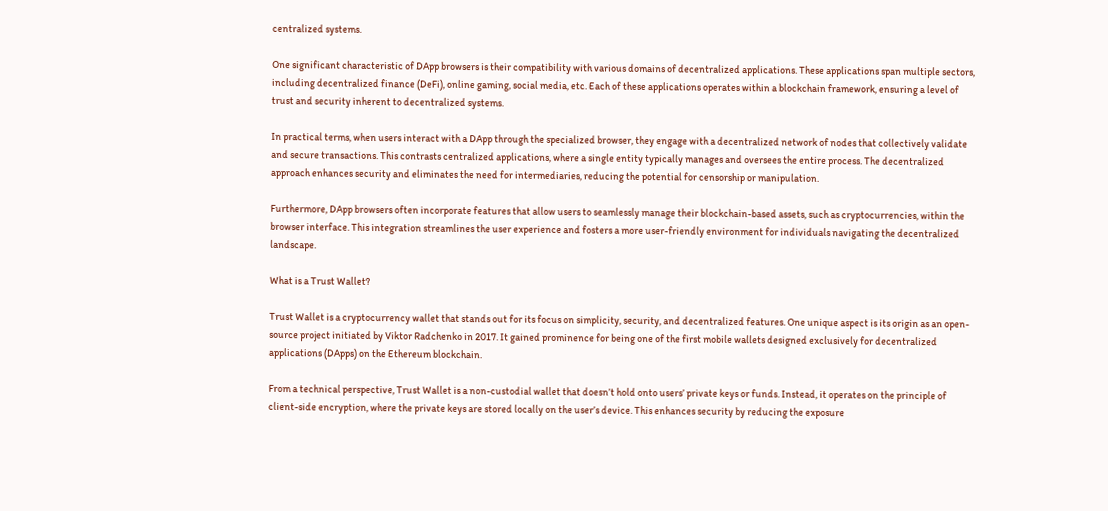centralized systems.

One significant characteristic of DApp browsers is their compatibility with various domains of decentralized applications. These applications span multiple sectors, including decentralized finance (DeFi), online gaming, social media, etc. Each of these applications operates within a blockchain framework, ensuring a level of trust and security inherent to decentralized systems.

In practical terms, when users interact with a DApp through the specialized browser, they engage with a decentralized network of nodes that collectively validate and secure transactions. This contrasts centralized applications, where a single entity typically manages and oversees the entire process. The decentralized approach enhances security and eliminates the need for intermediaries, reducing the potential for censorship or manipulation.

Furthermore, DApp browsers often incorporate features that allow users to seamlessly manage their blockchain-based assets, such as cryptocurrencies, within the browser interface. This integration streamlines the user experience and fosters a more user-friendly environment for individuals navigating the decentralized landscape.

What is a Trust Wallet?

Trust Wallet is a cryptocurrency wallet that stands out for its focus on simplicity, security, and decentralized features. One unique aspect is its origin as an open-source project initiated by Viktor Radchenko in 2017. It gained prominence for being one of the first mobile wallets designed exclusively for decentralized applications (DApps) on the Ethereum blockchain.

From a technical perspective, Trust Wallet is a non-custodial wallet that doesn’t hold onto users’ private keys or funds. Instead, it operates on the principle of client-side encryption, where the private keys are stored locally on the user’s device. This enhances security by reducing the exposure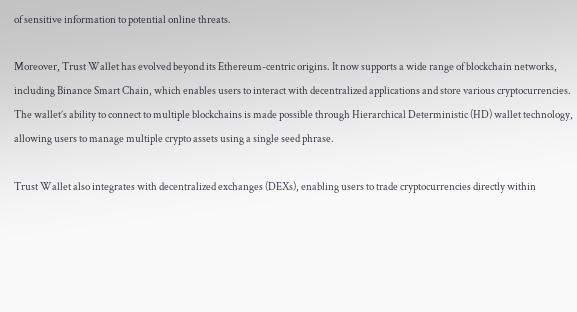of sensitive information to potential online threats.

Moreover, Trust Wallet has evolved beyond its Ethereum-centric origins. It now supports a wide range of blockchain networks, including Binance Smart Chain, which enables users to interact with decentralized applications and store various cryptocurrencies. The wallet’s ability to connect to multiple blockchains is made possible through Hierarchical Deterministic (HD) wallet technology, allowing users to manage multiple crypto assets using a single seed phrase.

Trust Wallet also integrates with decentralized exchanges (DEXs), enabling users to trade cryptocurrencies directly within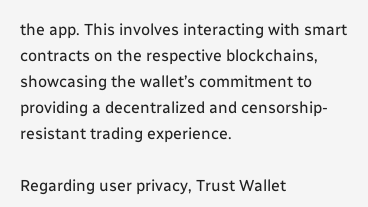the app. This involves interacting with smart contracts on the respective blockchains, showcasing the wallet’s commitment to providing a decentralized and censorship-resistant trading experience.

Regarding user privacy, Trust Wallet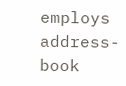employs address-book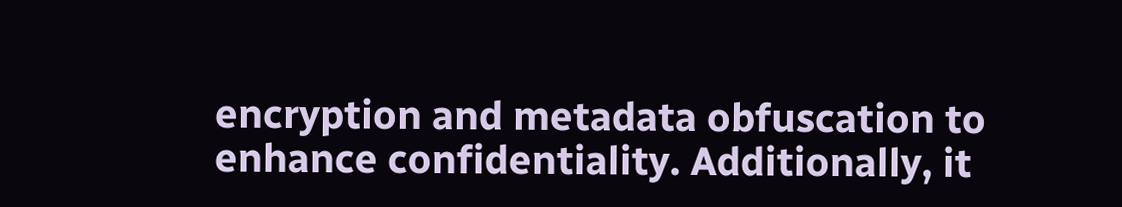encryption and metadata obfuscation to enhance confidentiality. Additionally, it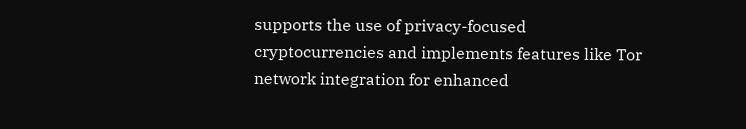supports the use of privacy-focused cryptocurrencies and implements features like Tor network integration for enhanced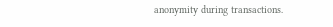anonymity during transactions.